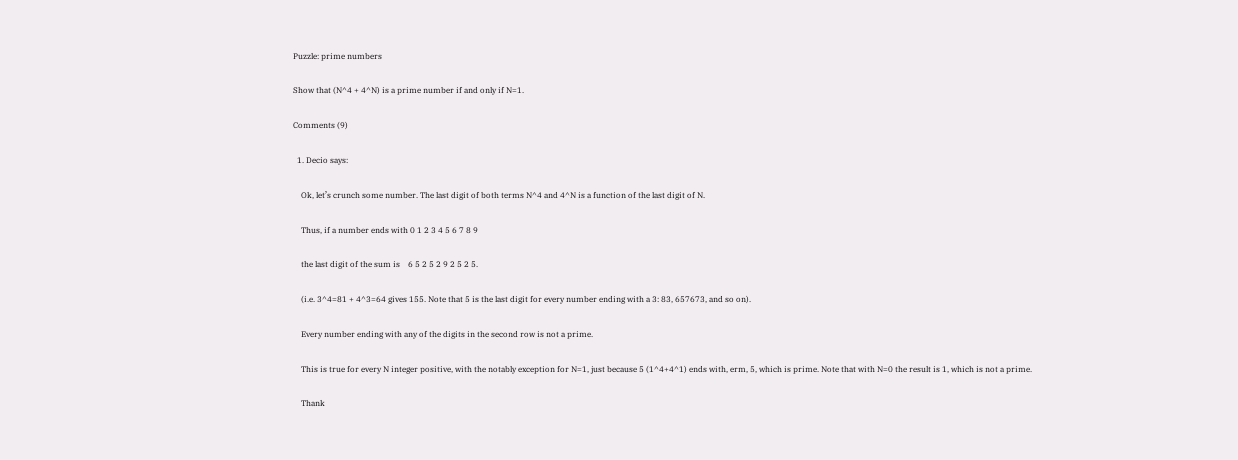Puzzle: prime numbers

Show that (N^4 + 4^N) is a prime number if and only if N=1.

Comments (9)

  1. Decio says:

    Ok, let’s crunch some number. The last digit of both terms N^4 and 4^N is a function of the last digit of N.

    Thus, if a number ends with 0 1 2 3 4 5 6 7 8 9

    the last digit of the sum is    6 5 2 5 2 9 2 5 2 5.

    (i.e. 3^4=81 + 4^3=64 gives 155. Note that 5 is the last digit for every number ending with a 3: 83, 657673, and so on).

    Every number ending with any of the digits in the second row is not a prime.

    This is true for every N integer positive, with the notably exception for N=1, just because 5 (1^4+4^1) ends with, erm, 5, which is prime. Note that with N=0 the result is 1, which is not a prime.

    Thank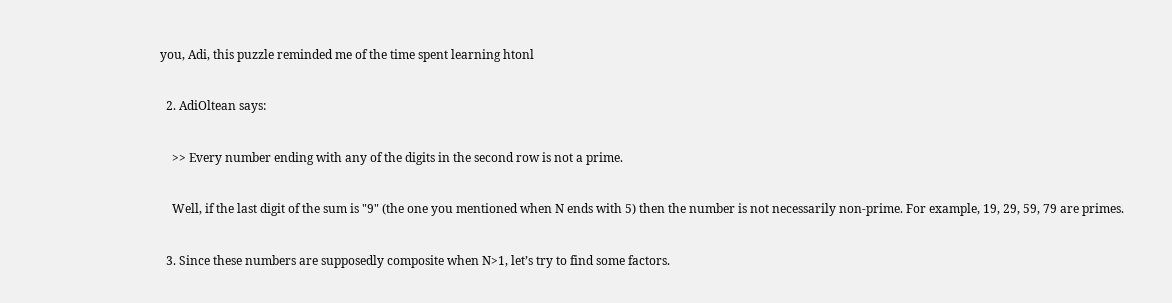you, Adi, this puzzle reminded me of the time spent learning htonl

  2. AdiOltean says:

    >> Every number ending with any of the digits in the second row is not a prime.

    Well, if the last digit of the sum is "9" (the one you mentioned when N ends with 5) then the number is not necessarily non-prime. For example, 19, 29, 59, 79 are primes.

  3. Since these numbers are supposedly composite when N>1, let’s try to find some factors.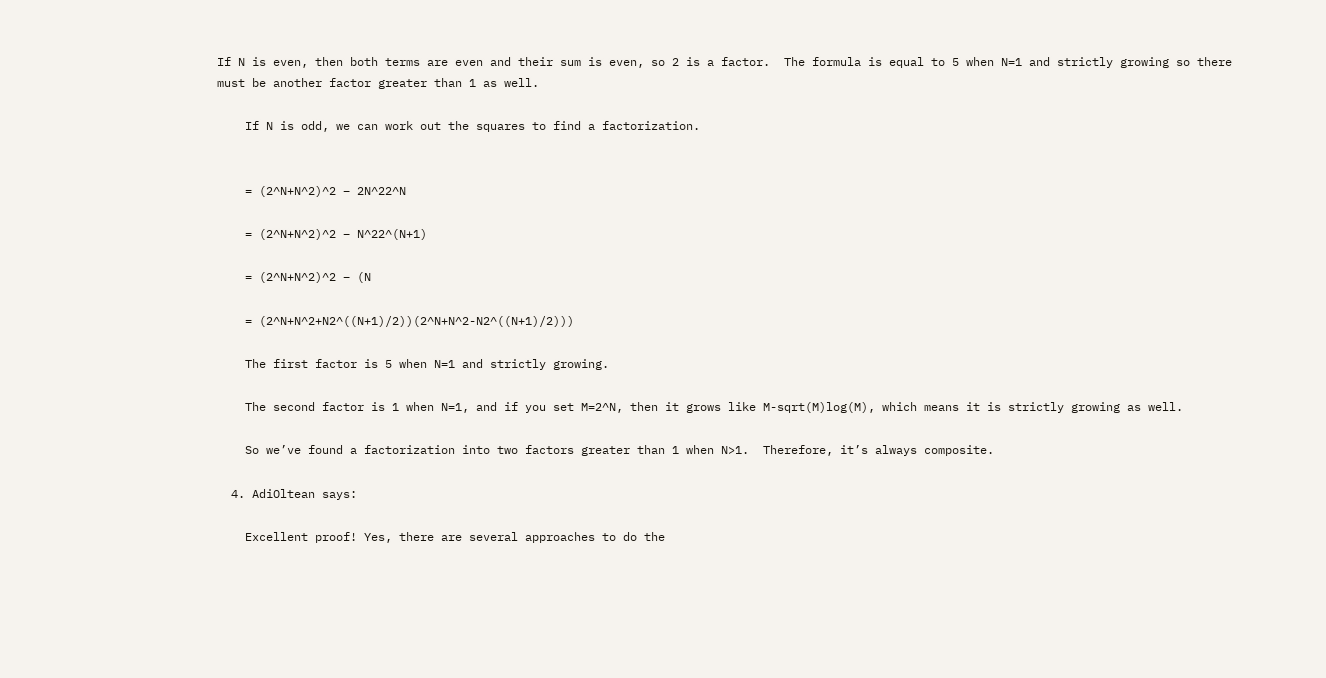If N is even, then both terms are even and their sum is even, so 2 is a factor.  The formula is equal to 5 when N=1 and strictly growing so there must be another factor greater than 1 as well.

    If N is odd, we can work out the squares to find a factorization.


    = (2^N+N^2)^2 – 2N^22^N

    = (2^N+N^2)^2 – N^22^(N+1)

    = (2^N+N^2)^2 – (N

    = (2^N+N^2+N2^((N+1)/2))(2^N+N^2-N2^((N+1)/2)))

    The first factor is 5 when N=1 and strictly growing.

    The second factor is 1 when N=1, and if you set M=2^N, then it grows like M-sqrt(M)log(M), which means it is strictly growing as well.

    So we’ve found a factorization into two factors greater than 1 when N>1.  Therefore, it’s always composite.

  4. AdiOltean says:

    Excellent proof! Yes, there are several approaches to do the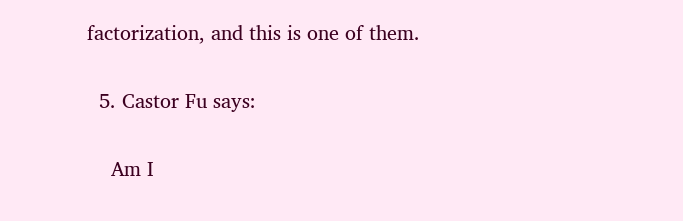factorization, and this is one of them.

  5. Castor Fu says:

    Am I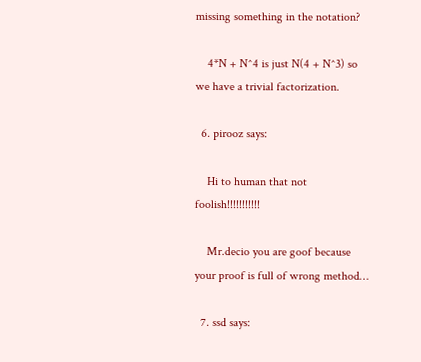missing something in the notation?

    4*N + N^4 is just N(4 + N^3) so we have a trivial factorization.

  6. pirooz says:

    Hi to human that not foolish!!!!!!!!!!!

    Mr.decio you are goof because your proof is full of wrong method…

  7. ssd says: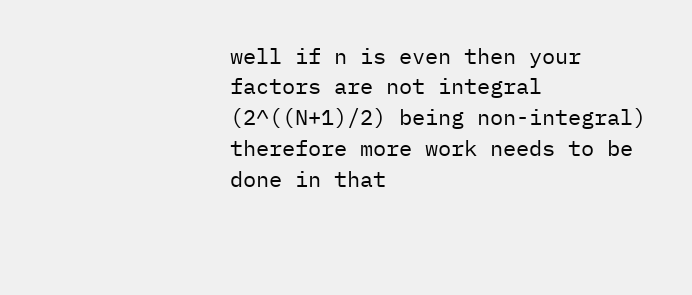well if n is even then your factors are not integral (2^((N+1)/2) being non-integral) therefore more work needs to be done in that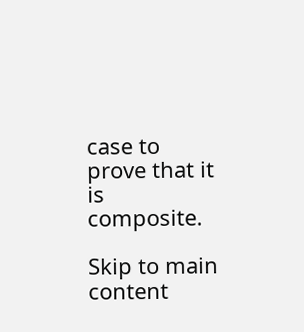case to prove that it is composite.

Skip to main content